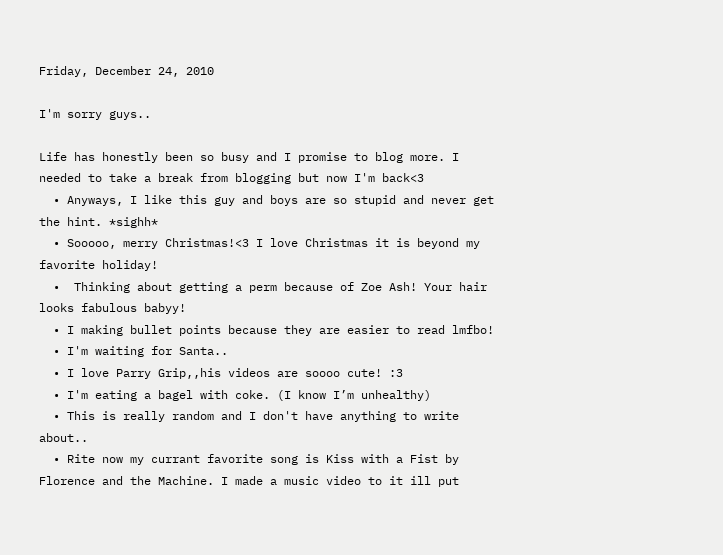Friday, December 24, 2010

I'm sorry guys..

Life has honestly been so busy and I promise to blog more. I needed to take a break from blogging but now I'm back<3
  • Anyways, I like this guy and boys are so stupid and never get the hint. *sighh*
  • Sooooo, merry Christmas!<3 I love Christmas it is beyond my favorite holiday!
  •  Thinking about getting a perm because of Zoe Ash! Your hair looks fabulous babyy!
  • I making bullet points because they are easier to read lmfbo!
  • I'm waiting for Santa..
  • I love Parry Grip,,his videos are soooo cute! :3
  • I'm eating a bagel with coke. (I know I’m unhealthy)
  • This is really random and I don't have anything to write about..
  • Rite now my currant favorite song is Kiss with a Fist by Florence and the Machine. I made a music video to it ill put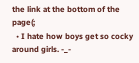the link at the bottom of the page(;
  • I hate how boys get so cocky around girls. -_-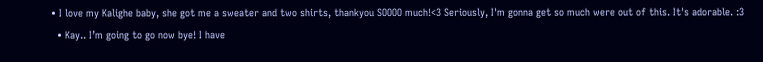• I love my Kalighe baby, she got me a sweater and two shirts, thankyou SOOOO much!<3 Seriously, I'm gonna get so much were out of this. It's adorable. :3
  • Kay.. I’m going to go now bye! I have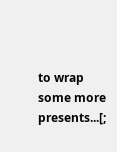to wrap some more presents...[;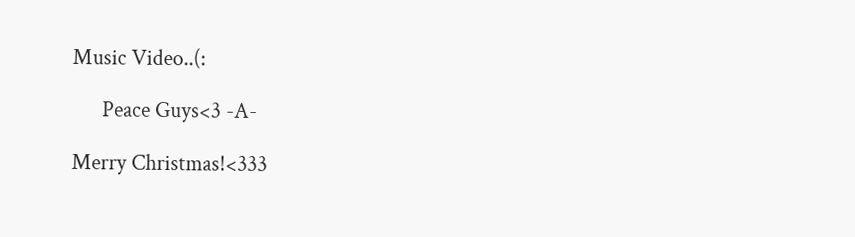Music Video..(:

      Peace Guys<3 -A-

Merry Christmas!<333